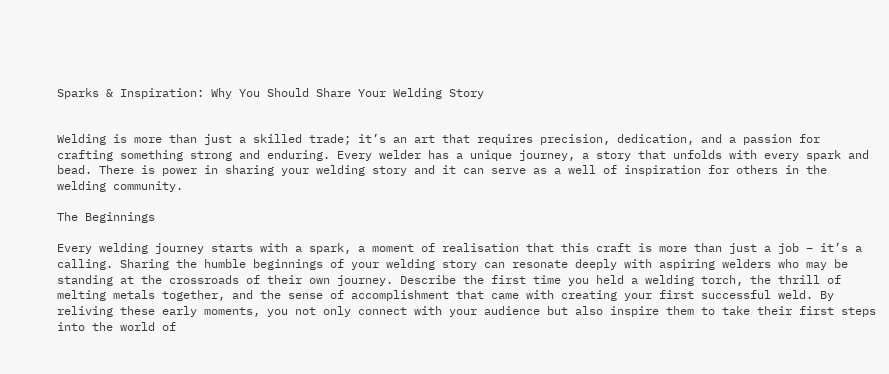Sparks & Inspiration: Why You Should Share Your Welding Story


Welding is more than just a skilled trade; it’s an art that requires precision, dedication, and a passion for crafting something strong and enduring. Every welder has a unique journey, a story that unfolds with every spark and bead. There is power in sharing your welding story and it can serve as a well of inspiration for others in the welding community.

The Beginnings

Every welding journey starts with a spark, a moment of realisation that this craft is more than just a job – it’s a calling. Sharing the humble beginnings of your welding story can resonate deeply with aspiring welders who may be standing at the crossroads of their own journey. Describe the first time you held a welding torch, the thrill of melting metals together, and the sense of accomplishment that came with creating your first successful weld. By reliving these early moments, you not only connect with your audience but also inspire them to take their first steps into the world of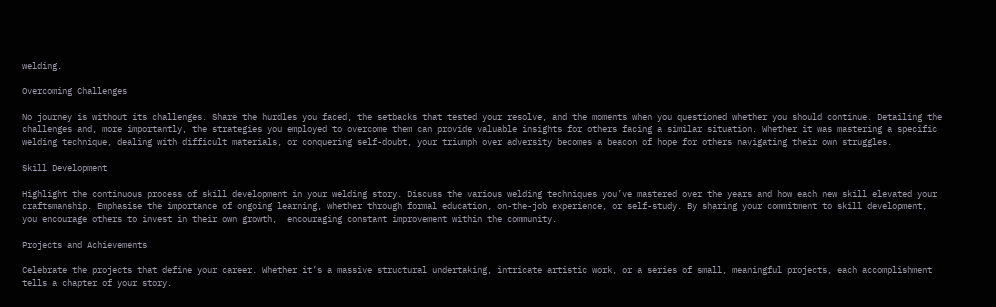welding.

Overcoming Challenges

No journey is without its challenges. Share the hurdles you faced, the setbacks that tested your resolve, and the moments when you questioned whether you should continue. Detailing the challenges and, more importantly, the strategies you employed to overcome them can provide valuable insights for others facing a similar situation. Whether it was mastering a specific welding technique, dealing with difficult materials, or conquering self-doubt, your triumph over adversity becomes a beacon of hope for others navigating their own struggles.

Skill Development

Highlight the continuous process of skill development in your welding story. Discuss the various welding techniques you’ve mastered over the years and how each new skill elevated your craftsmanship. Emphasise the importance of ongoing learning, whether through formal education, on-the-job experience, or self-study. By sharing your commitment to skill development, you encourage others to invest in their own growth,  encouraging constant improvement within the community.

Projects and Achievements

Celebrate the projects that define your career. Whether it’s a massive structural undertaking, intricate artistic work, or a series of small, meaningful projects, each accomplishment tells a chapter of your story.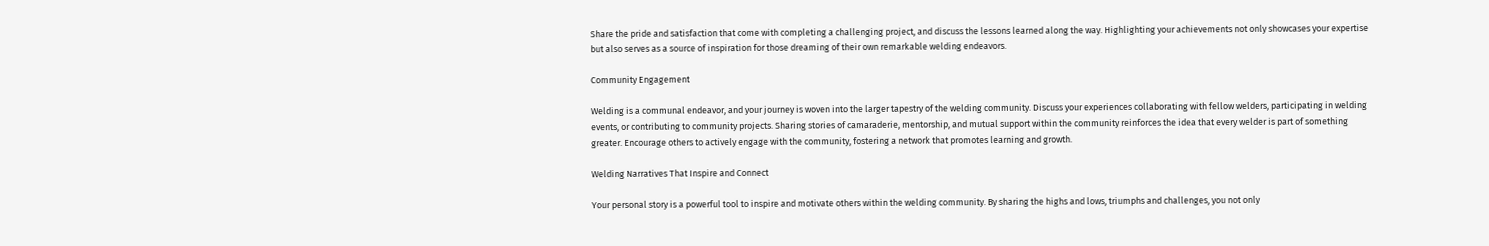Share the pride and satisfaction that come with completing a challenging project, and discuss the lessons learned along the way. Highlighting your achievements not only showcases your expertise but also serves as a source of inspiration for those dreaming of their own remarkable welding endeavors.

Community Engagement

Welding is a communal endeavor, and your journey is woven into the larger tapestry of the welding community. Discuss your experiences collaborating with fellow welders, participating in welding events, or contributing to community projects. Sharing stories of camaraderie, mentorship, and mutual support within the community reinforces the idea that every welder is part of something greater. Encourage others to actively engage with the community, fostering a network that promotes learning and growth.

Welding Narratives That Inspire and Connect

Your personal story is a powerful tool to inspire and motivate others within the welding community. By sharing the highs and lows, triumphs and challenges, you not only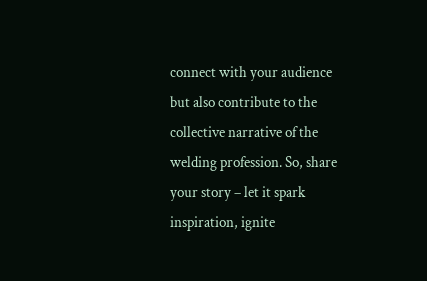connect with your audience but also contribute to the collective narrative of the welding profession. So, share your story – let it spark inspiration, ignite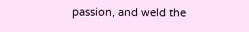passion, and weld the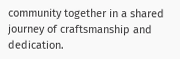community together in a shared journey of craftsmanship and dedication.